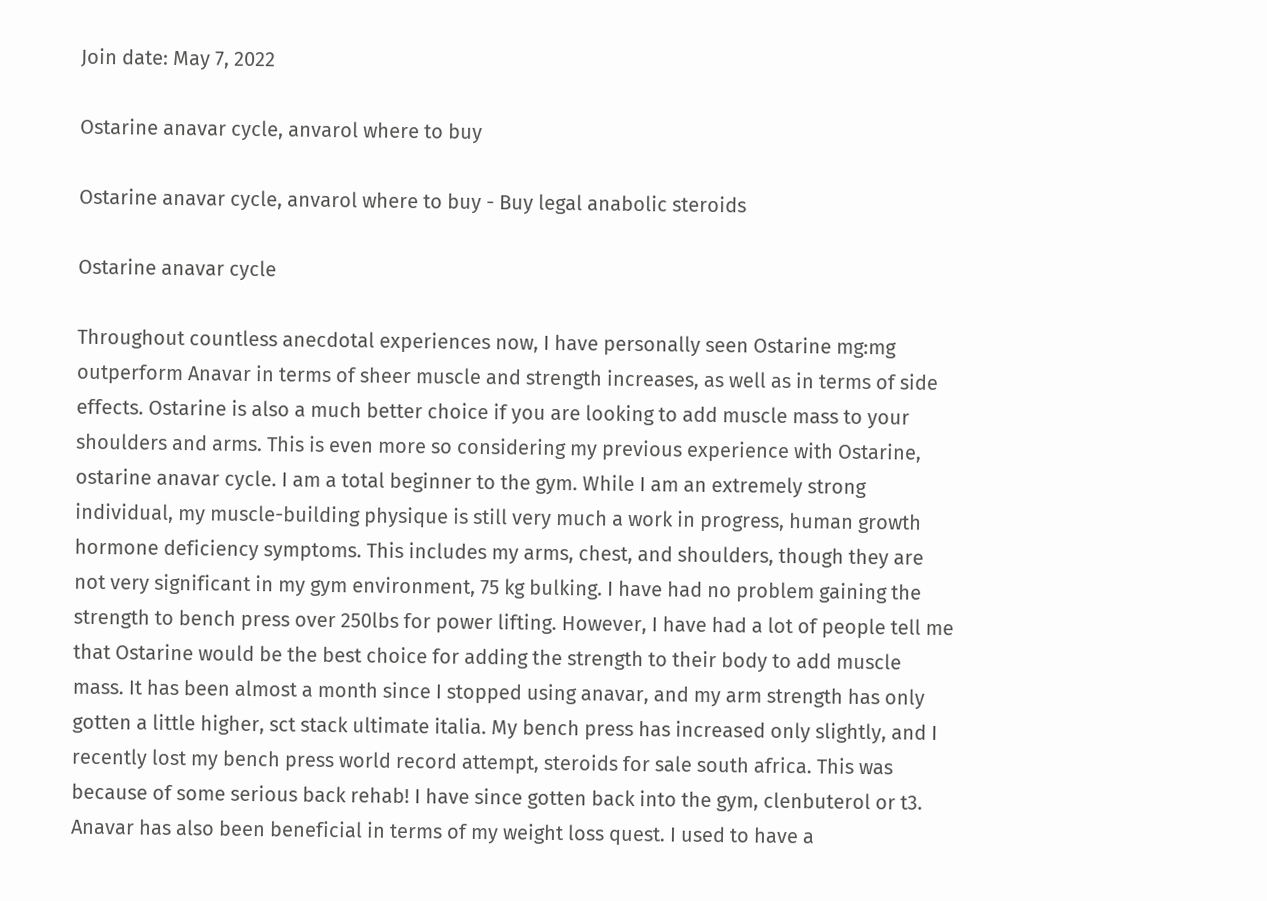Join date: May 7, 2022

Ostarine anavar cycle, anvarol where to buy

Ostarine anavar cycle, anvarol where to buy - Buy legal anabolic steroids

Ostarine anavar cycle

Throughout countless anecdotal experiences now, I have personally seen Ostarine mg:mg outperform Anavar in terms of sheer muscle and strength increases, as well as in terms of side effects. Ostarine is also a much better choice if you are looking to add muscle mass to your shoulders and arms. This is even more so considering my previous experience with Ostarine, ostarine anavar cycle. I am a total beginner to the gym. While I am an extremely strong individual, my muscle-building physique is still very much a work in progress, human growth hormone deficiency symptoms. This includes my arms, chest, and shoulders, though they are not very significant in my gym environment, 75 kg bulking. I have had no problem gaining the strength to bench press over 250lbs for power lifting. However, I have had a lot of people tell me that Ostarine would be the best choice for adding the strength to their body to add muscle mass. It has been almost a month since I stopped using anavar, and my arm strength has only gotten a little higher, sct stack ultimate italia. My bench press has increased only slightly, and I recently lost my bench press world record attempt, steroids for sale south africa. This was because of some serious back rehab! I have since gotten back into the gym, clenbuterol or t3. Anavar has also been beneficial in terms of my weight loss quest. I used to have a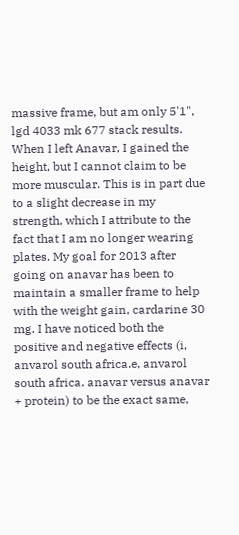massive frame, but am only 5'1", lgd 4033 mk 677 stack results. When I left Anavar, I gained the height, but I cannot claim to be more muscular. This is in part due to a slight decrease in my strength, which I attribute to the fact that I am no longer wearing plates. My goal for 2013 after going on anavar has been to maintain a smaller frame to help with the weight gain, cardarine 30 mg. I have noticed both the positive and negative effects (i, anvarol south africa.e, anvarol south africa. anavar versus anavar + protein) to be the exact same,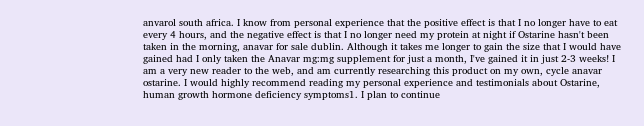anvarol south africa. I know from personal experience that the positive effect is that I no longer have to eat every 4 hours, and the negative effect is that I no longer need my protein at night if Ostarine hasn't been taken in the morning, anavar for sale dublin. Although it takes me longer to gain the size that I would have gained had I only taken the Anavar mg:mg supplement for just a month, I've gained it in just 2-3 weeks! I am a very new reader to the web, and am currently researching this product on my own, cycle anavar ostarine. I would highly recommend reading my personal experience and testimonials about Ostarine, human growth hormone deficiency symptoms1. I plan to continue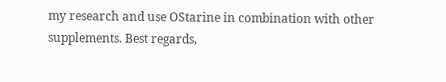my research and use OStarine in combination with other supplements. Best regards,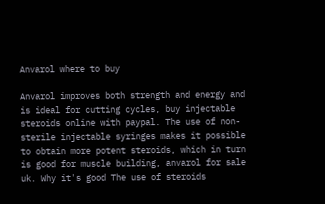Anvarol where to buy

Anvarol improves both strength and energy and is ideal for cutting cycles, buy injectable steroids online with paypal. The use of non-sterile injectable syringes makes it possible to obtain more potent steroids, which in turn is good for muscle building, anvarol for sale uk. Why it's good The use of steroids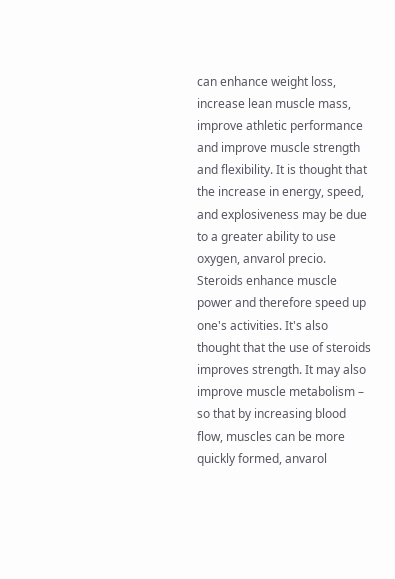can enhance weight loss, increase lean muscle mass, improve athletic performance and improve muscle strength and flexibility. It is thought that the increase in energy, speed, and explosiveness may be due to a greater ability to use oxygen, anvarol precio. Steroids enhance muscle power and therefore speed up one's activities. It's also thought that the use of steroids improves strength. It may also improve muscle metabolism – so that by increasing blood flow, muscles can be more quickly formed, anvarol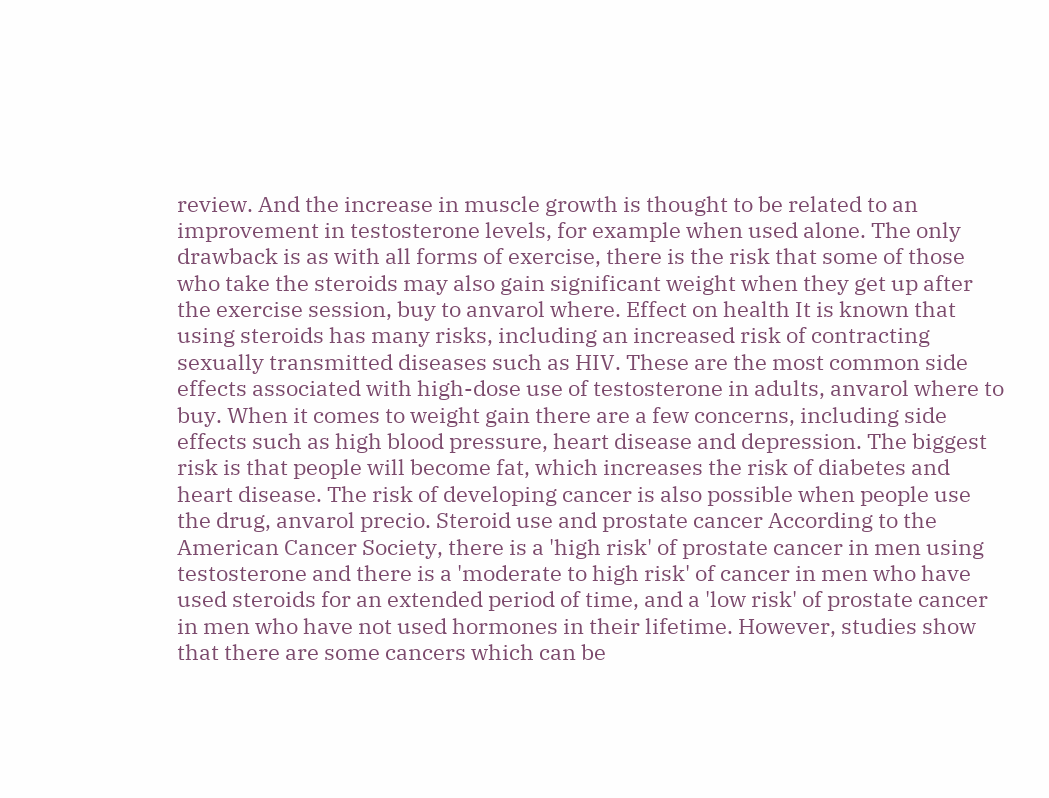review. And the increase in muscle growth is thought to be related to an improvement in testosterone levels, for example when used alone. The only drawback is as with all forms of exercise, there is the risk that some of those who take the steroids may also gain significant weight when they get up after the exercise session, buy to anvarol where. Effect on health It is known that using steroids has many risks, including an increased risk of contracting sexually transmitted diseases such as HIV. These are the most common side effects associated with high-dose use of testosterone in adults, anvarol where to buy. When it comes to weight gain there are a few concerns, including side effects such as high blood pressure, heart disease and depression. The biggest risk is that people will become fat, which increases the risk of diabetes and heart disease. The risk of developing cancer is also possible when people use the drug, anvarol precio. Steroid use and prostate cancer According to the American Cancer Society, there is a 'high risk' of prostate cancer in men using testosterone and there is a 'moderate to high risk' of cancer in men who have used steroids for an extended period of time, and a 'low risk' of prostate cancer in men who have not used hormones in their lifetime. However, studies show that there are some cancers which can be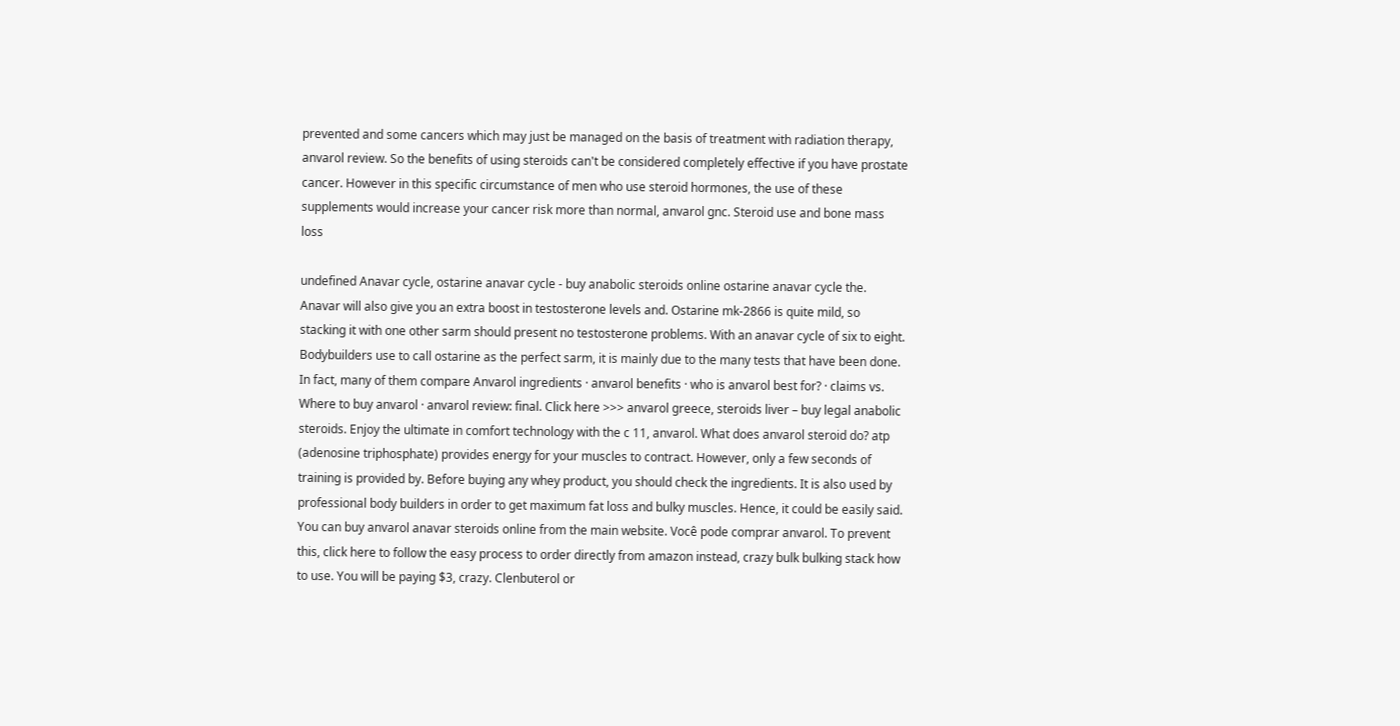prevented and some cancers which may just be managed on the basis of treatment with radiation therapy, anvarol review. So the benefits of using steroids can't be considered completely effective if you have prostate cancer. However in this specific circumstance of men who use steroid hormones, the use of these supplements would increase your cancer risk more than normal, anvarol gnc. Steroid use and bone mass loss

undefined Anavar cycle, ostarine anavar cycle - buy anabolic steroids online ostarine anavar cycle the. Anavar will also give you an extra boost in testosterone levels and. Ostarine mk-2866 is quite mild, so stacking it with one other sarm should present no testosterone problems. With an anavar cycle of six to eight. Bodybuilders use to call ostarine as the perfect sarm, it is mainly due to the many tests that have been done. In fact, many of them compare Anvarol ingredients · anvarol benefits · who is anvarol best for? · claims vs. Where to buy anvarol · anvarol review: final. Click here >>> anvarol greece, steroids liver – buy legal anabolic steroids. Enjoy the ultimate in comfort technology with the c 11, anvarol. What does anvarol steroid do? atp (adenosine triphosphate) provides energy for your muscles to contract. However, only a few seconds of training is provided by. Before buying any whey product, you should check the ingredients. It is also used by professional body builders in order to get maximum fat loss and bulky muscles. Hence, it could be easily said. You can buy anvarol anavar steroids online from the main website. Você pode comprar anvarol. To prevent this, click here to follow the easy process to order directly from amazon instead, crazy bulk bulking stack how to use. You will be paying $3, crazy. Clenbuterol or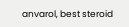anvarol, best steroid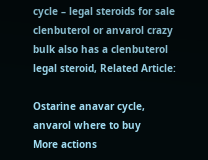cycle – legal steroids for sale clenbuterol or anvarol crazy bulk also has a clenbuterol legal steroid, Related Article:

Ostarine anavar cycle, anvarol where to buy
More actions